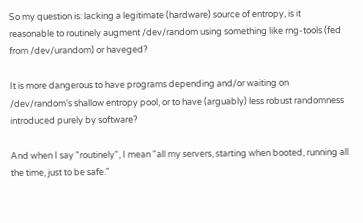So my question is: lacking a legitimate (hardware) source of entropy, is it reasonable to routinely augment /dev/random using something like rng-tools (fed from /dev/urandom) or haveged?

It is more dangerous to have programs depending and/or waiting on /dev/random's shallow entropy pool, or to have (arguably) less robust randomness introduced purely by software?

And when I say "routinely", I mean "all my servers, starting when booted, running all the time, just to be safe."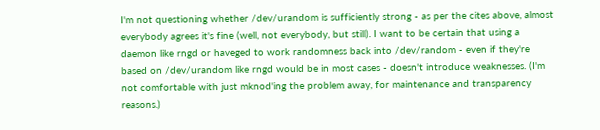I'm not questioning whether /dev/urandom is sufficiently strong - as per the cites above, almost everybody agrees it's fine (well, not everybody, but still). I want to be certain that using a daemon like rngd or haveged to work randomness back into /dev/random - even if they're based on /dev/urandom like rngd would be in most cases - doesn't introduce weaknesses. (I'm not comfortable with just mknod'ing the problem away, for maintenance and transparency reasons.)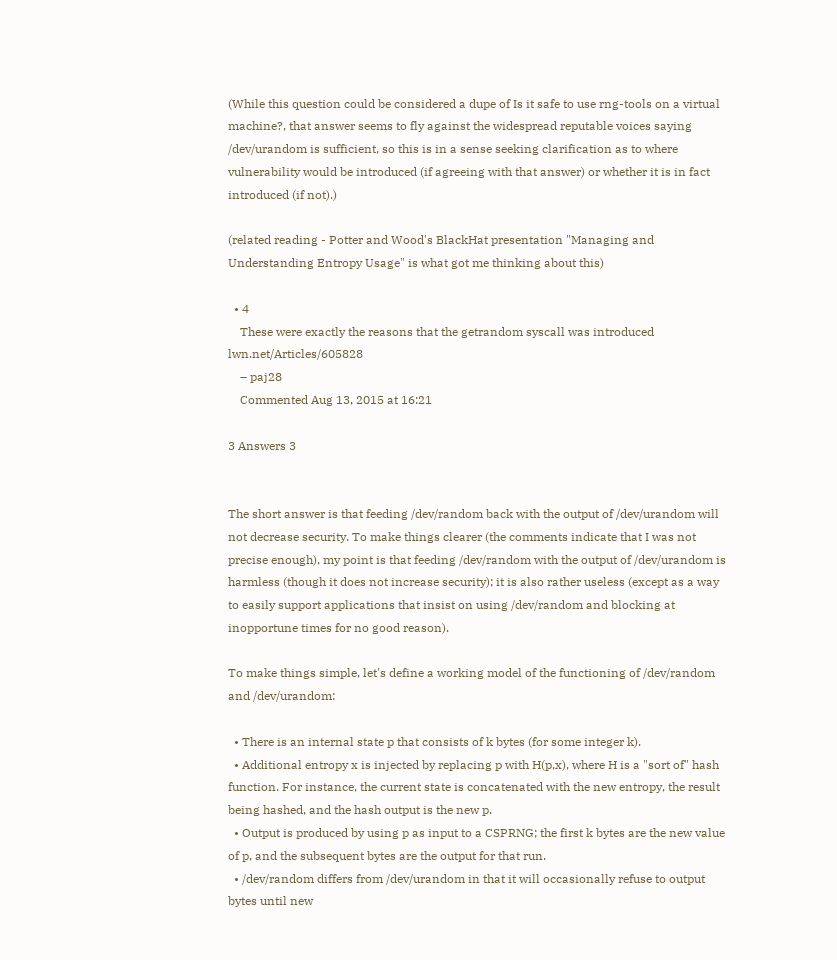(While this question could be considered a dupe of Is it safe to use rng-tools on a virtual machine?, that answer seems to fly against the widespread reputable voices saying /dev/urandom is sufficient, so this is in a sense seeking clarification as to where vulnerability would be introduced (if agreeing with that answer) or whether it is in fact introduced (if not).)

(related reading - Potter and Wood's BlackHat presentation "Managing and Understanding Entropy Usage" is what got me thinking about this)

  • 4
    These were exactly the reasons that the getrandom syscall was introduced lwn.net/Articles/605828
    – paj28
    Commented Aug 13, 2015 at 16:21

3 Answers 3


The short answer is that feeding /dev/random back with the output of /dev/urandom will not decrease security. To make things clearer (the comments indicate that I was not precise enough), my point is that feeding /dev/random with the output of /dev/urandom is harmless (though it does not increase security); it is also rather useless (except as a way to easily support applications that insist on using /dev/random and blocking at inopportune times for no good reason).

To make things simple, let's define a working model of the functioning of /dev/random and /dev/urandom:

  • There is an internal state p that consists of k bytes (for some integer k).
  • Additional entropy x is injected by replacing p with H(p,x), where H is a "sort of" hash function. For instance, the current state is concatenated with the new entropy, the result being hashed, and the hash output is the new p.
  • Output is produced by using p as input to a CSPRNG; the first k bytes are the new value of p, and the subsequent bytes are the output for that run.
  • /dev/random differs from /dev/urandom in that it will occasionally refuse to output bytes until new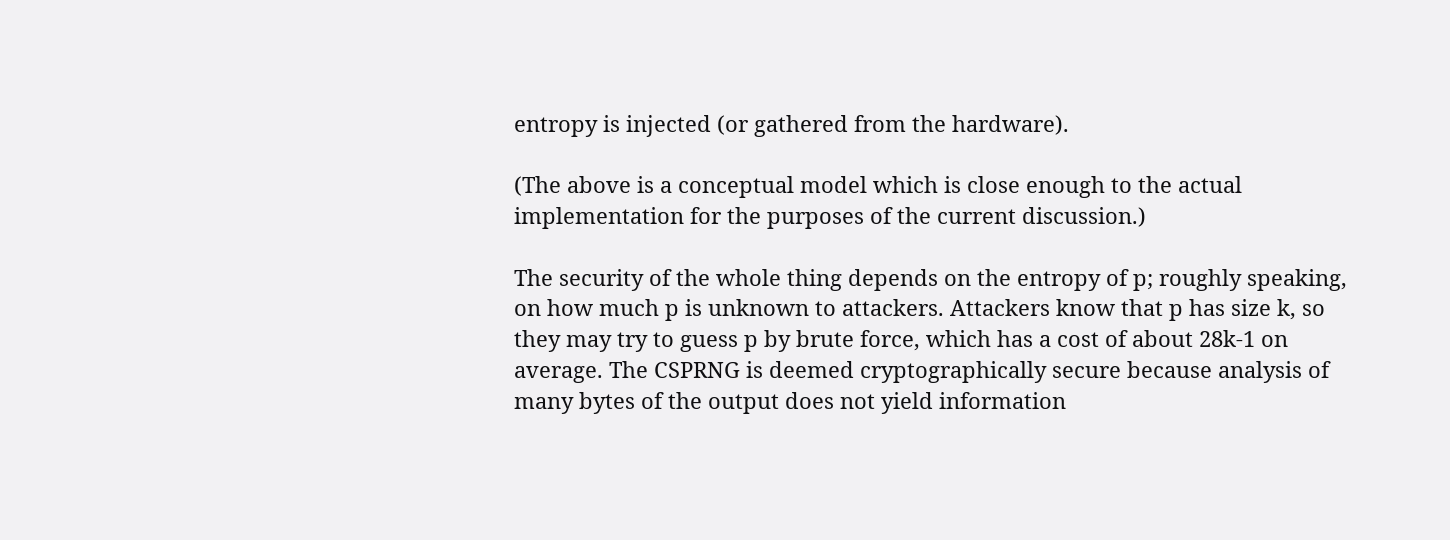entropy is injected (or gathered from the hardware).

(The above is a conceptual model which is close enough to the actual implementation for the purposes of the current discussion.)

The security of the whole thing depends on the entropy of p; roughly speaking, on how much p is unknown to attackers. Attackers know that p has size k, so they may try to guess p by brute force, which has a cost of about 28k-1 on average. The CSPRNG is deemed cryptographically secure because analysis of many bytes of the output does not yield information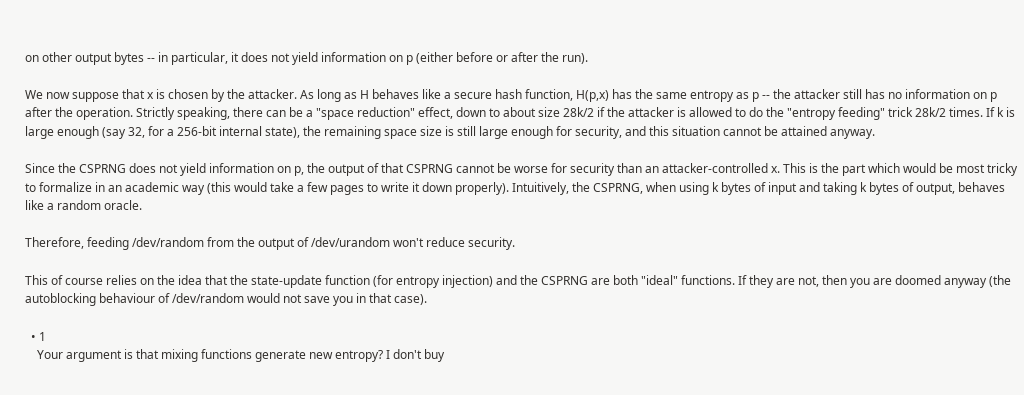on other output bytes -- in particular, it does not yield information on p (either before or after the run).

We now suppose that x is chosen by the attacker. As long as H behaves like a secure hash function, H(p,x) has the same entropy as p -- the attacker still has no information on p after the operation. Strictly speaking, there can be a "space reduction" effect, down to about size 28k/2 if the attacker is allowed to do the "entropy feeding" trick 28k/2 times. If k is large enough (say 32, for a 256-bit internal state), the remaining space size is still large enough for security, and this situation cannot be attained anyway.

Since the CSPRNG does not yield information on p, the output of that CSPRNG cannot be worse for security than an attacker-controlled x. This is the part which would be most tricky to formalize in an academic way (this would take a few pages to write it down properly). Intuitively, the CSPRNG, when using k bytes of input and taking k bytes of output, behaves like a random oracle.

Therefore, feeding /dev/random from the output of /dev/urandom won't reduce security.

This of course relies on the idea that the state-update function (for entropy injection) and the CSPRNG are both "ideal" functions. If they are not, then you are doomed anyway (the autoblocking behaviour of /dev/random would not save you in that case).

  • 1
    Your argument is that mixing functions generate new entropy? I don't buy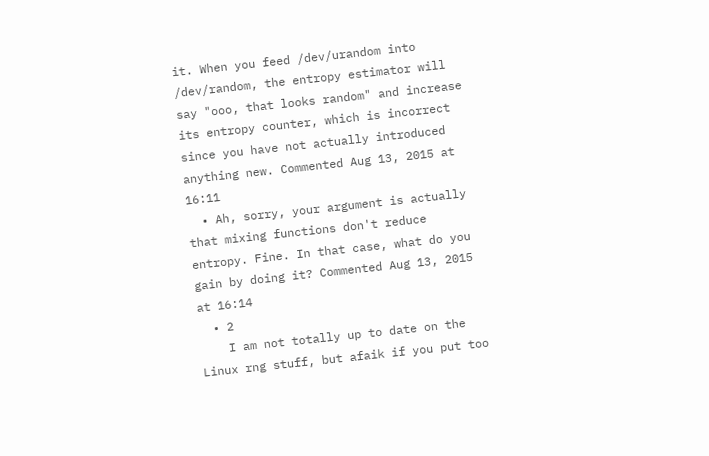it. When you feed /dev/urandom into /dev/random, the entropy estimator will say "ooo, that looks random" and increase its entropy counter, which is incorrect since you have not actually introduced anything new. Commented Aug 13, 2015 at 16:11
  • Ah, sorry, your argument is actually that mixing functions don't reduce entropy. Fine. In that case, what do you gain by doing it? Commented Aug 13, 2015 at 16:14
  • 2
    I am not totally up to date on the Linux rng stuff, but afaik if you put too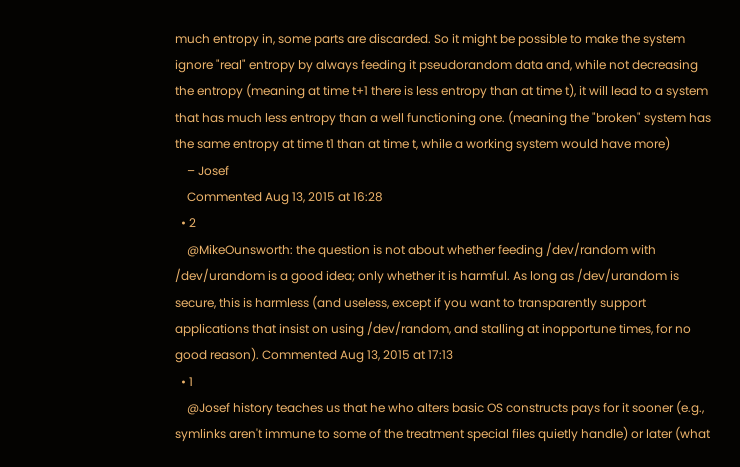much entropy in, some parts are discarded. So it might be possible to make the system ignore "real" entropy by always feeding it pseudorandom data and, while not decreasing the entropy (meaning at time t+1 there is less entropy than at time t), it will lead to a system that has much less entropy than a well functioning one. (meaning the "broken" system has the same entropy at time t1 than at time t, while a working system would have more)
    – Josef
    Commented Aug 13, 2015 at 16:28
  • 2
    @MikeOunsworth: the question is not about whether feeding /dev/random with /dev/urandom is a good idea; only whether it is harmful. As long as /dev/urandom is secure, this is harmless (and useless, except if you want to transparently support applications that insist on using /dev/random, and stalling at inopportune times, for no good reason). Commented Aug 13, 2015 at 17:13
  • 1
    @Josef history teaches us that he who alters basic OS constructs pays for it sooner (e.g., symlinks aren't immune to some of the treatment special files quietly handle) or later (what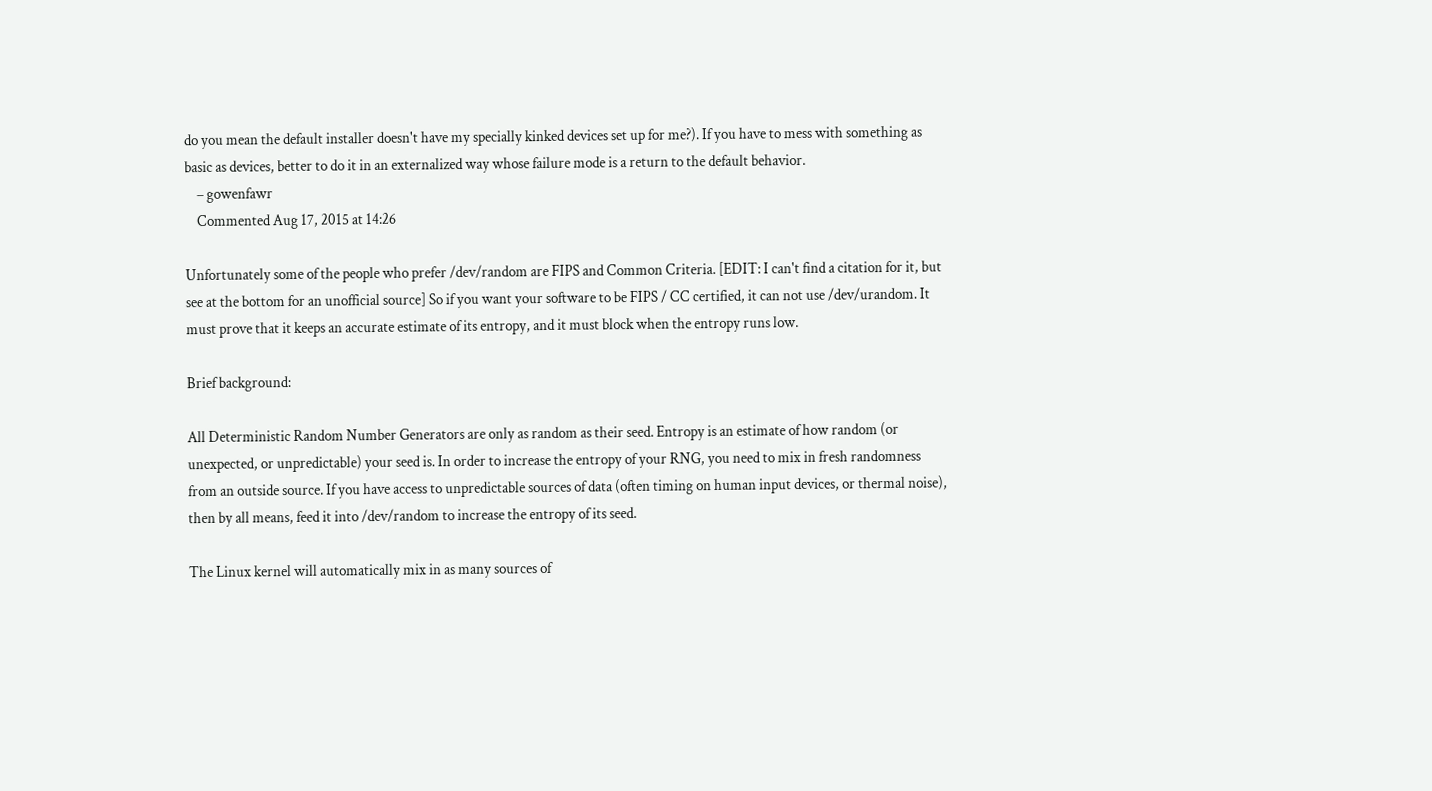do you mean the default installer doesn't have my specially kinked devices set up for me?). If you have to mess with something as basic as devices, better to do it in an externalized way whose failure mode is a return to the default behavior.
    – gowenfawr
    Commented Aug 17, 2015 at 14:26

Unfortunately some of the people who prefer /dev/random are FIPS and Common Criteria. [EDIT: I can't find a citation for it, but see at the bottom for an unofficial source] So if you want your software to be FIPS / CC certified, it can not use /dev/urandom. It must prove that it keeps an accurate estimate of its entropy, and it must block when the entropy runs low.

Brief background:

All Deterministic Random Number Generators are only as random as their seed. Entropy is an estimate of how random (or unexpected, or unpredictable) your seed is. In order to increase the entropy of your RNG, you need to mix in fresh randomness from an outside source. If you have access to unpredictable sources of data (often timing on human input devices, or thermal noise), then by all means, feed it into /dev/random to increase the entropy of its seed.

The Linux kernel will automatically mix in as many sources of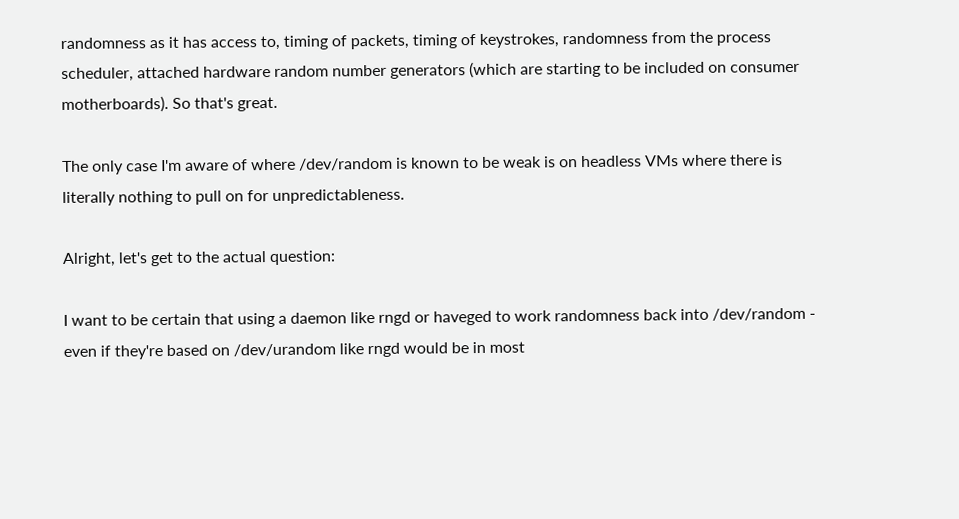randomness as it has access to, timing of packets, timing of keystrokes, randomness from the process scheduler, attached hardware random number generators (which are starting to be included on consumer motherboards). So that's great.

The only case I'm aware of where /dev/random is known to be weak is on headless VMs where there is literally nothing to pull on for unpredictableness.

Alright, let's get to the actual question:

I want to be certain that using a daemon like rngd or haveged to work randomness back into /dev/random - even if they're based on /dev/urandom like rngd would be in most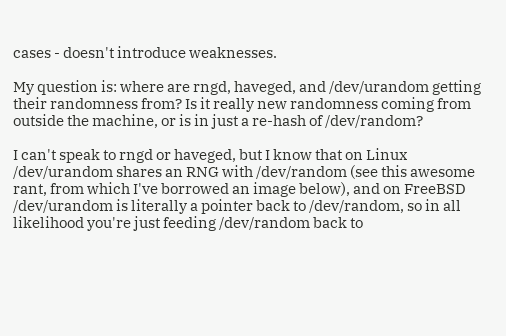cases - doesn't introduce weaknesses.

My question is: where are rngd, haveged, and /dev/urandom getting their randomness from? Is it really new randomness coming from outside the machine, or is in just a re-hash of /dev/random?

I can't speak to rngd or haveged, but I know that on Linux /dev/urandom shares an RNG with /dev/random (see this awesome rant, from which I've borrowed an image below), and on FreeBSD /dev/urandom is literally a pointer back to /dev/random, so in all likelihood you're just feeding /dev/random back to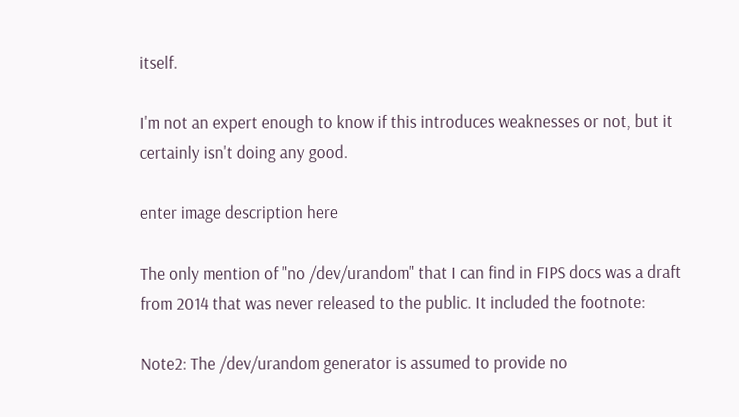itself.

I'm not an expert enough to know if this introduces weaknesses or not, but it certainly isn't doing any good.

enter image description here

The only mention of "no /dev/urandom" that I can find in FIPS docs was a draft from 2014 that was never released to the public. It included the footnote:

Note2: The /dev/urandom generator is assumed to provide no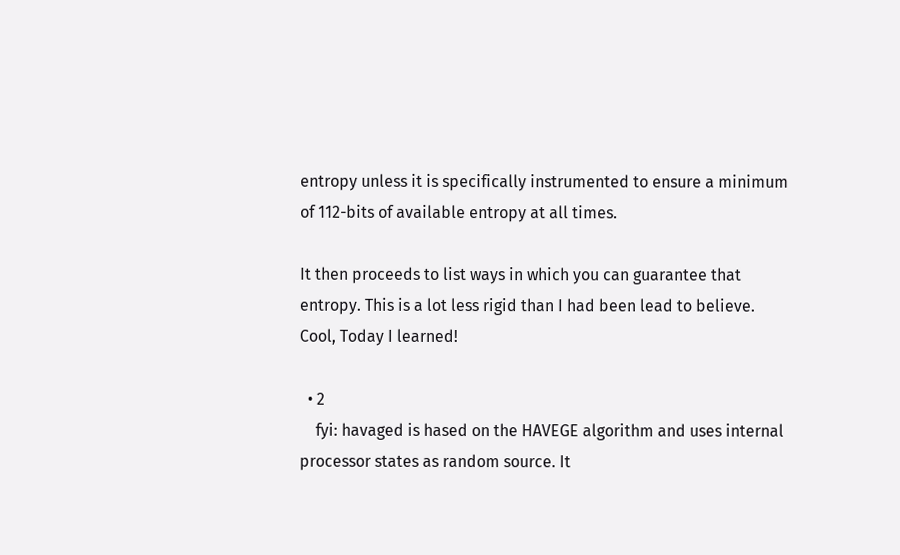entropy unless it is specifically instrumented to ensure a minimum of 112-bits of available entropy at all times.

It then proceeds to list ways in which you can guarantee that entropy. This is a lot less rigid than I had been lead to believe. Cool, Today I learned!

  • 2
    fyi: havaged is hased on the HAVEGE algorithm and uses internal processor states as random source. It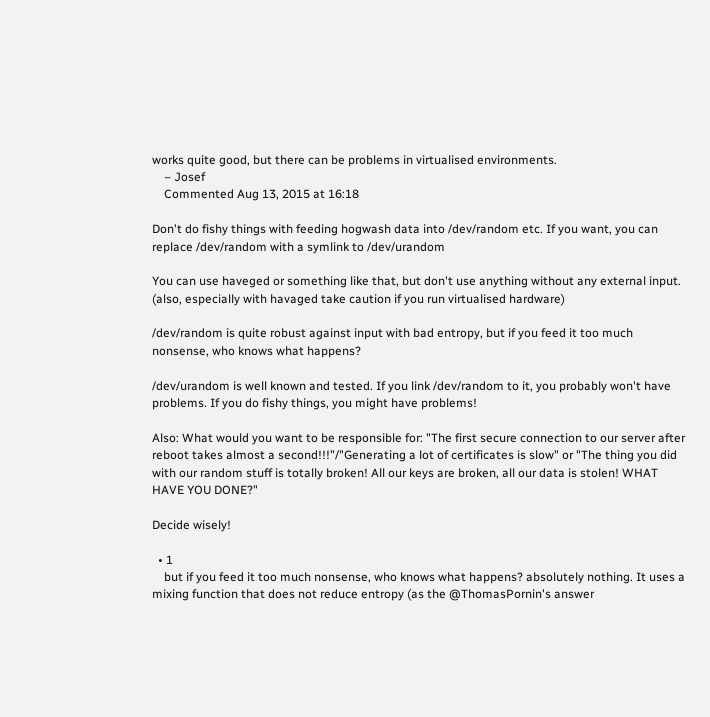works quite good, but there can be problems in virtualised environments.
    – Josef
    Commented Aug 13, 2015 at 16:18

Don't do fishy things with feeding hogwash data into /dev/random etc. If you want, you can replace /dev/random with a symlink to /dev/urandom

You can use haveged or something like that, but don't use anything without any external input. (also, especially with havaged take caution if you run virtualised hardware)

/dev/random is quite robust against input with bad entropy, but if you feed it too much nonsense, who knows what happens?

/dev/urandom is well known and tested. If you link /dev/random to it, you probably won't have problems. If you do fishy things, you might have problems!

Also: What would you want to be responsible for: "The first secure connection to our server after reboot takes almost a second!!!"/"Generating a lot of certificates is slow" or "The thing you did with our random stuff is totally broken! All our keys are broken, all our data is stolen! WHAT HAVE YOU DONE?"

Decide wisely!

  • 1
    but if you feed it too much nonsense, who knows what happens? absolutely nothing. It uses a mixing function that does not reduce entropy (as the @ThomasPornin's answer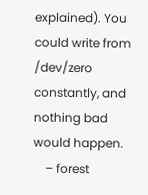explained). You could write from /dev/zero constantly, and nothing bad would happen.
    – forest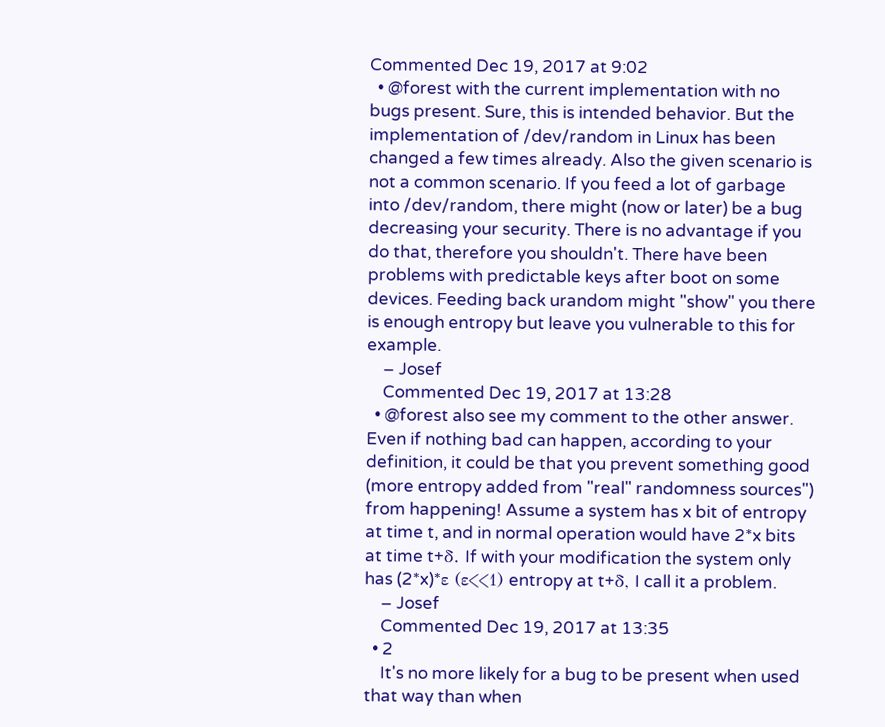Commented Dec 19, 2017 at 9:02
  • @forest with the current implementation with no bugs present. Sure, this is intended behavior. But the implementation of /dev/random in Linux has been changed a few times already. Also the given scenario is not a common scenario. If you feed a lot of garbage into /dev/random, there might (now or later) be a bug decreasing your security. There is no advantage if you do that, therefore you shouldn't. There have been problems with predictable keys after boot on some devices. Feeding back urandom might "show" you there is enough entropy but leave you vulnerable to this for example.
    – Josef
    Commented Dec 19, 2017 at 13:28
  • @forest also see my comment to the other answer. Even if nothing bad can happen, according to your definition, it could be that you prevent something good (more entropy added from "real" randomness sources") from happening! Assume a system has x bit of entropy at time t, and in normal operation would have 2*x bits at time t+δ. If with your modification the system only has (2*x)*ε (ε<<1) entropy at t+δ, I call it a problem.
    – Josef
    Commented Dec 19, 2017 at 13:35
  • 2
    It's no more likely for a bug to be present when used that way than when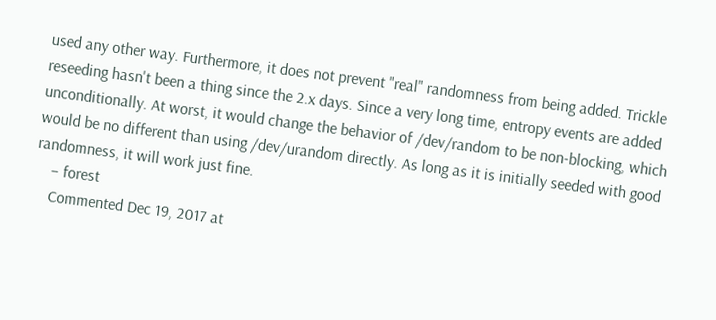used any other way. Furthermore, it does not prevent "real" randomness from being added. Trickle reseeding hasn't been a thing since the 2.x days. Since a very long time, entropy events are added unconditionally. At worst, it would change the behavior of /dev/random to be non-blocking, which would be no different than using /dev/urandom directly. As long as it is initially seeded with good randomness, it will work just fine.
    – forest
    Commented Dec 19, 2017 at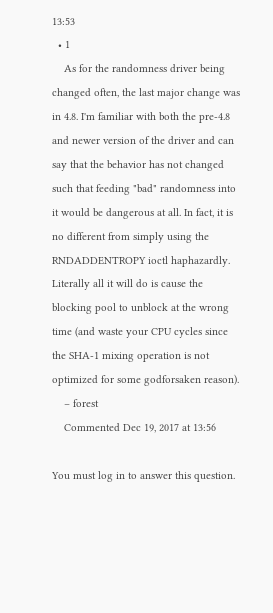13:53
  • 1
    As for the randomness driver being changed often, the last major change was in 4.8. I'm familiar with both the pre-4.8 and newer version of the driver and can say that the behavior has not changed such that feeding "bad" randomness into it would be dangerous at all. In fact, it is no different from simply using the RNDADDENTROPY ioctl haphazardly. Literally all it will do is cause the blocking pool to unblock at the wrong time (and waste your CPU cycles since the SHA-1 mixing operation is not optimized for some godforsaken reason).
    – forest
    Commented Dec 19, 2017 at 13:56

You must log in to answer this question.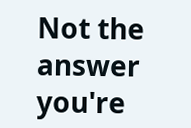Not the answer you're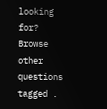looking for? Browse other questions tagged .